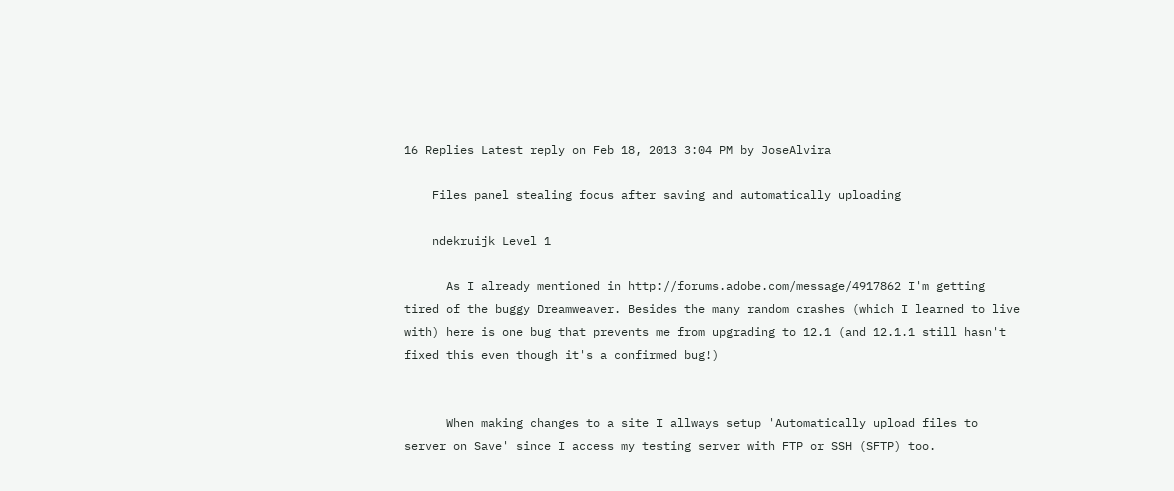16 Replies Latest reply on Feb 18, 2013 3:04 PM by JoseAlvira

    Files panel stealing focus after saving and automatically uploading

    ndekruijk Level 1

      As I already mentioned in http://forums.adobe.com/message/4917862 I'm getting tired of the buggy Dreamweaver. Besides the many random crashes (which I learned to live with) here is one bug that prevents me from upgrading to 12.1 (and 12.1.1 still hasn't fixed this even though it's a confirmed bug!)


      When making changes to a site I allways setup 'Automatically upload files to server on Save' since I access my testing server with FTP or SSH (SFTP) too.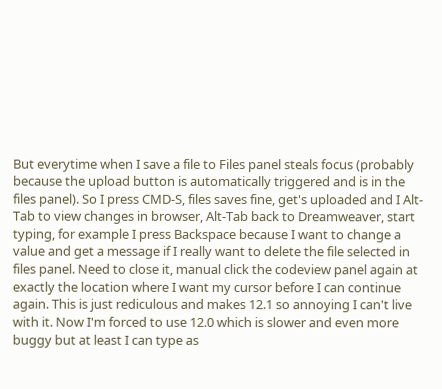But everytime when I save a file to Files panel steals focus (probably because the upload button is automatically triggered and is in the files panel). So I press CMD-S, files saves fine, get's uploaded and I Alt-Tab to view changes in browser, Alt-Tab back to Dreamweaver, start typing, for example I press Backspace because I want to change a value and get a message if I really want to delete the file selected in files panel. Need to close it, manual click the codeview panel again at exactly the location where I want my cursor before I can continue again. This is just rediculous and makes 12.1 so annoying I can't live with it. Now I'm forced to use 12.0 which is slower and even more buggy but at least I can type as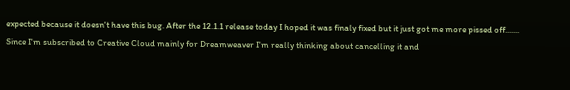expected because it doesn't have this bug. After the 12.1.1 release today I hoped it was finaly fixed but it just got me more pissed off....... Since I'm subscribed to Creative Cloud mainly for Dreamweaver I'm really thinking about cancelling it and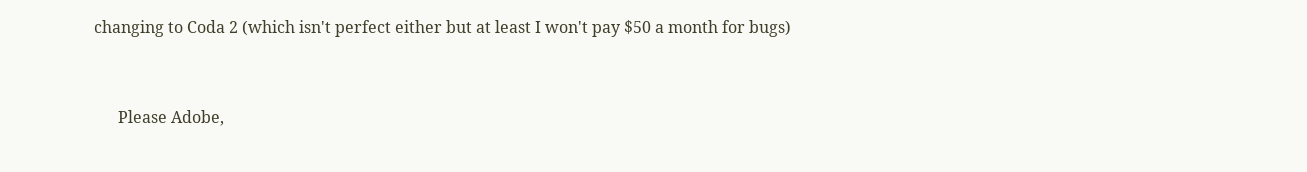changing to Coda 2 (which isn't perfect either but at least I won't pay $50 a month for bugs)


      Please Adobe,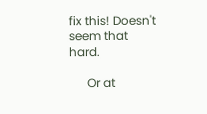fix this! Doesn't seem that hard.

      Or at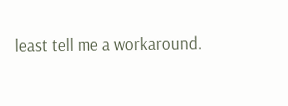least tell me a workaround.